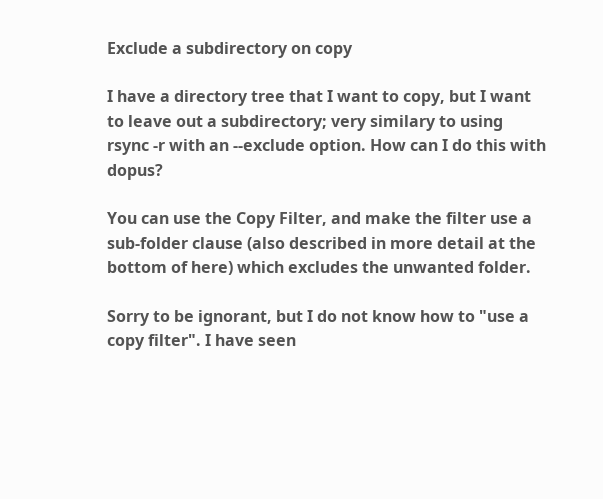Exclude a subdirectory on copy

I have a directory tree that I want to copy, but I want to leave out a subdirectory; very similary to using rsync -r with an --exclude option. How can I do this with dopus?

You can use the Copy Filter, and make the filter use a sub-folder clause (also described in more detail at the bottom of here) which excludes the unwanted folder.

Sorry to be ignorant, but I do not know how to "use a copy filter". I have seen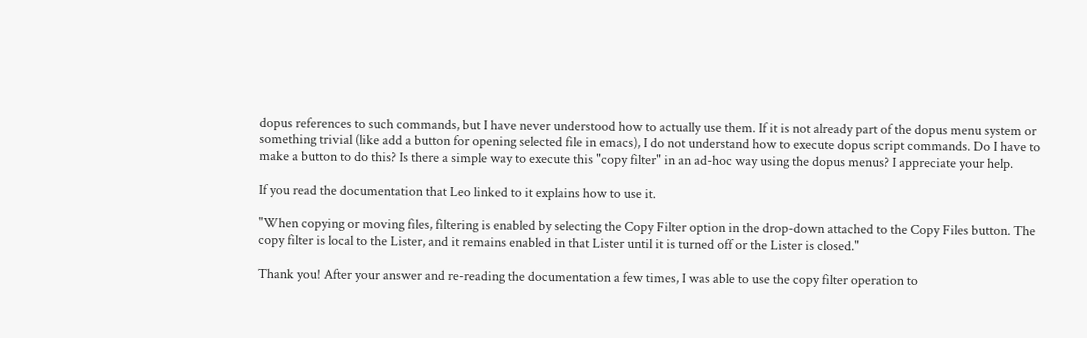dopus references to such commands, but I have never understood how to actually use them. If it is not already part of the dopus menu system or something trivial (like add a button for opening selected file in emacs), I do not understand how to execute dopus script commands. Do I have to make a button to do this? Is there a simple way to execute this "copy filter" in an ad-hoc way using the dopus menus? I appreciate your help.

If you read the documentation that Leo linked to it explains how to use it.

"When copying or moving files, filtering is enabled by selecting the Copy Filter option in the drop-down attached to the Copy Files button. The copy filter is local to the Lister, and it remains enabled in that Lister until it is turned off or the Lister is closed."

Thank you! After your answer and re-reading the documentation a few times, I was able to use the copy filter operation to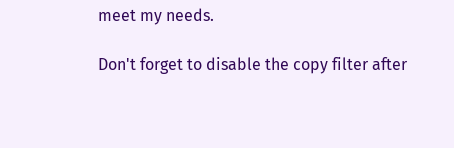meet my needs.

Don't forget to disable the copy filter after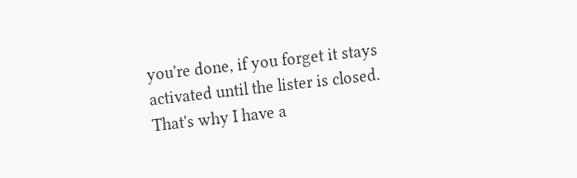you're done, if you forget it stays activated until the lister is closed.
That's why I have a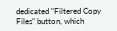dedicated "Filtered Copy Files" button, which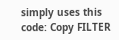simply uses this code: Copy FILTER